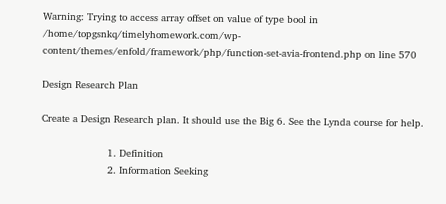Warning: Trying to access array offset on value of type bool in /home/topgsnkq/timelyhomework.com/wp-content/themes/enfold/framework/php/function-set-avia-frontend.php on line 570

Design Research Plan

Create a Design Research plan. It should use the Big 6. See the Lynda course for help.

                      1. Definition
                      2. Information Seeking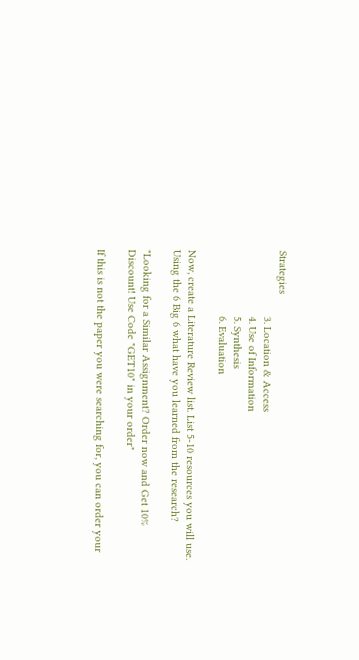Strategies
                      3. Location & Access
                      4. Use of Information
                      5. Synthesis
                      6. Evaluation

Now, create a Literature Review list. List 5-10 resources you will use. Using the 6 Big 6 what have you learned from the research?

"Looking for a Similar Assignment? Order now and Get 10% Discount! Use Code "GET10" in your order"

If this is not the paper you were searching for, you can order your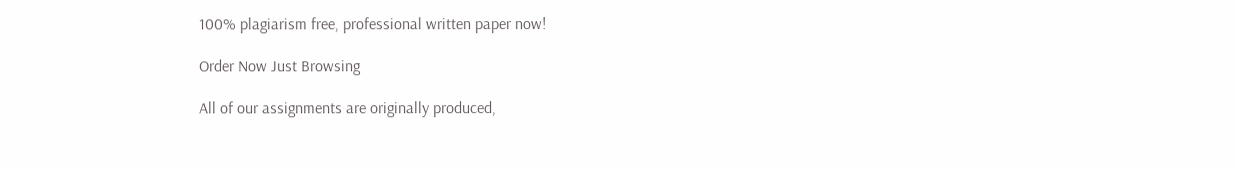100% plagiarism free, professional written paper now!

Order Now Just Browsing

All of our assignments are originally produced,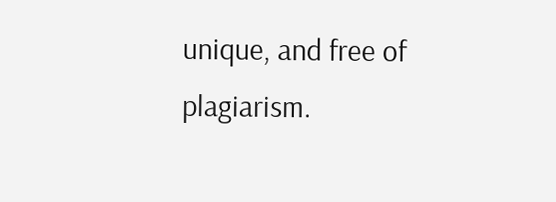unique, and free of plagiarism.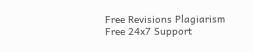Free Revisions Plagiarism Free 24x7 Support